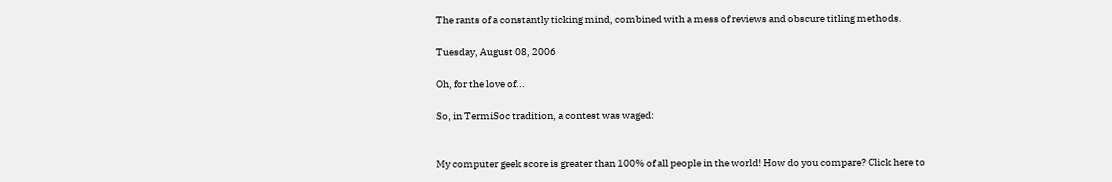The rants of a constantly ticking mind, combined with a mess of reviews and obscure titling methods.

Tuesday, August 08, 2006

Oh, for the love of...

So, in TermiSoc tradition, a contest was waged:


My computer geek score is greater than 100% of all people in the world! How do you compare? Click here to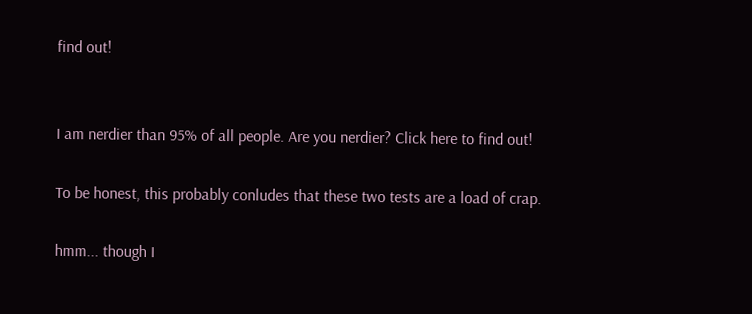find out!


I am nerdier than 95% of all people. Are you nerdier? Click here to find out!

To be honest, this probably conludes that these two tests are a load of crap.

hmm... though I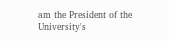am the President of the University's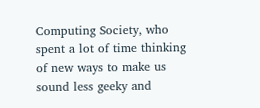Computing Society, who spent a lot of time thinking of new ways to make us sound less geeky and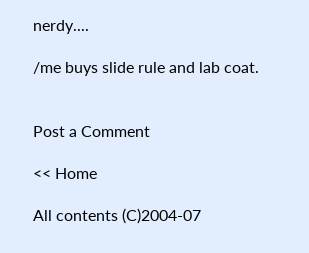nerdy....

/me buys slide rule and lab coat.


Post a Comment

<< Home

All contents (C)2004-07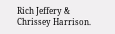Rich Jeffery & Chrissey Harrison.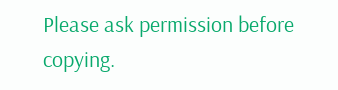Please ask permission before copying.